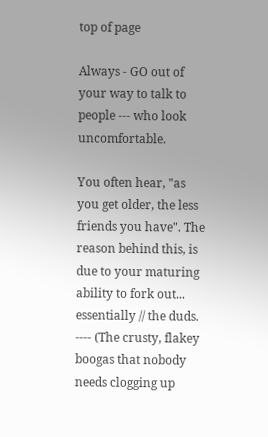top of page

Always - GO out of your way to talk to people --- who look uncomfortable.

You often hear, "as you get older, the less friends you have". The reason behind this, is due to your maturing ability to fork out... essentially // the duds. ---- (The crusty, flakey boogas that nobody needs clogging up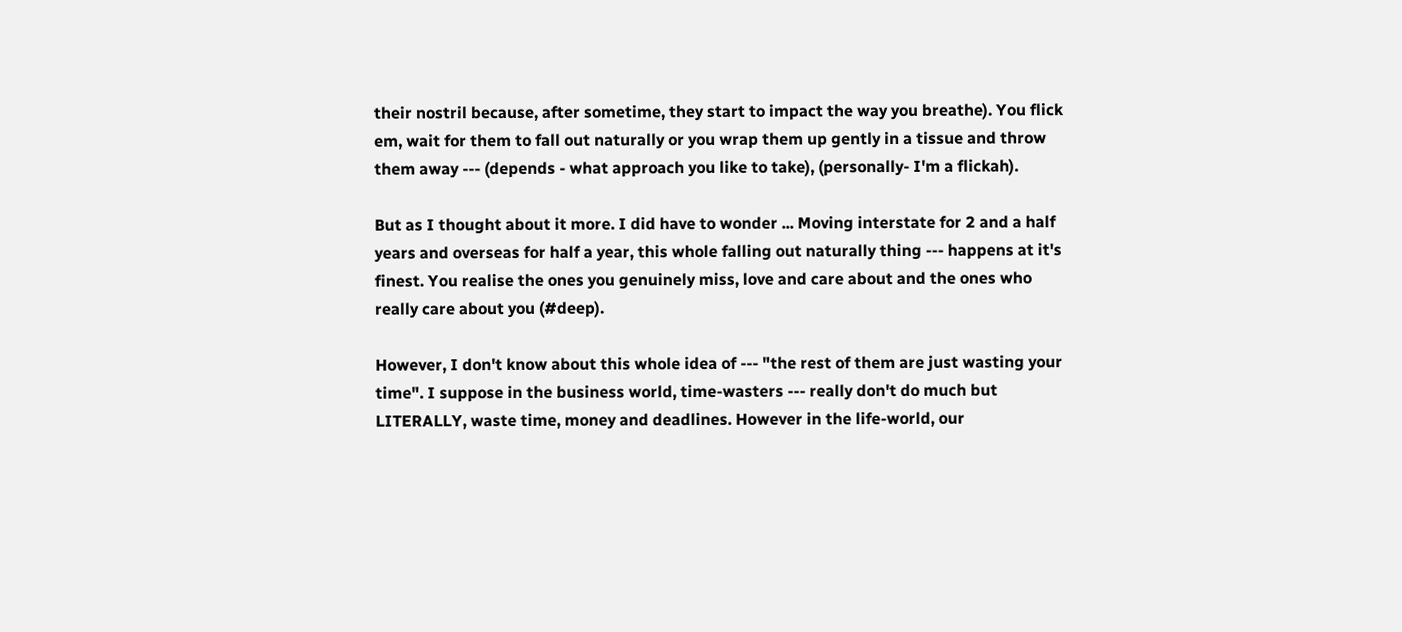their nostril because, after sometime, they start to impact the way you breathe). You flick em, wait for them to fall out naturally or you wrap them up gently in a tissue and throw them away --- (depends - what approach you like to take), (personally- I'm a flickah).

But as I thought about it more. I did have to wonder ... Moving interstate for 2 and a half years and overseas for half a year, this whole falling out naturally thing --- happens at it's finest. You realise the ones you genuinely miss, love and care about and the ones who really care about you (#deep).

However, I don't know about this whole idea of --- "the rest of them are just wasting your time". I suppose in the business world, time-wasters --- really don't do much but LITERALLY, waste time, money and deadlines. However in the life-world, our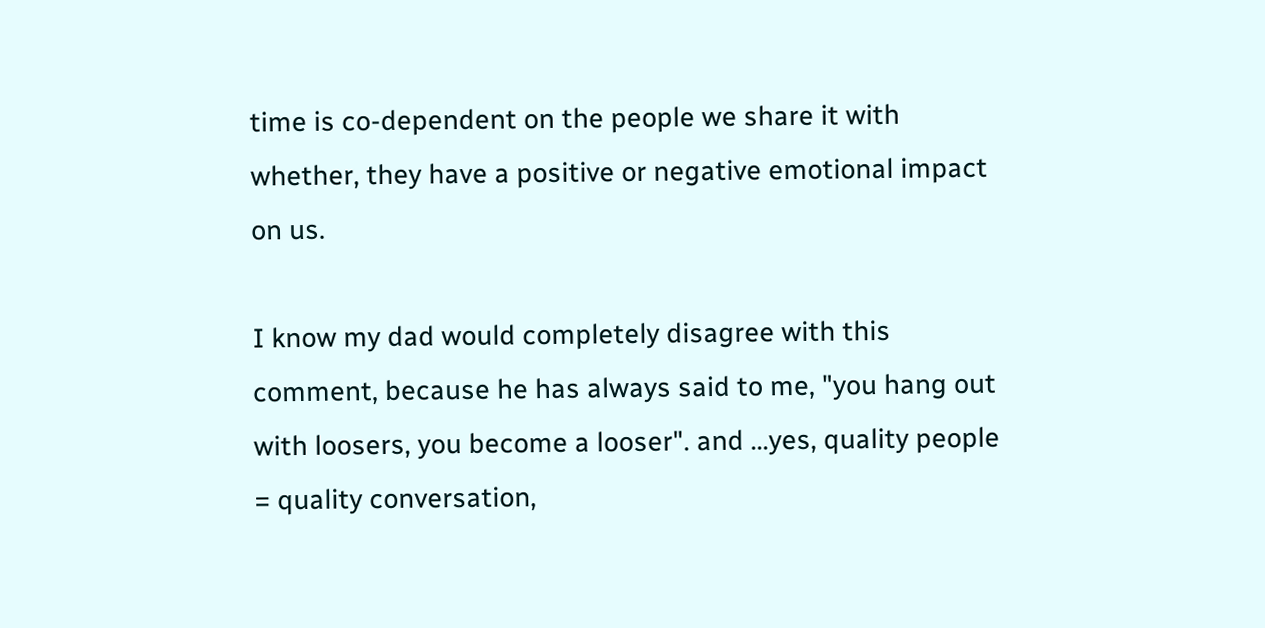time is co-dependent on the people we share it with whether, they have a positive or negative emotional impact on us.

I know my dad would completely disagree with this comment, because he has always said to me, "you hang out with loosers, you become a looser". and ...yes, quality people = quality conversation,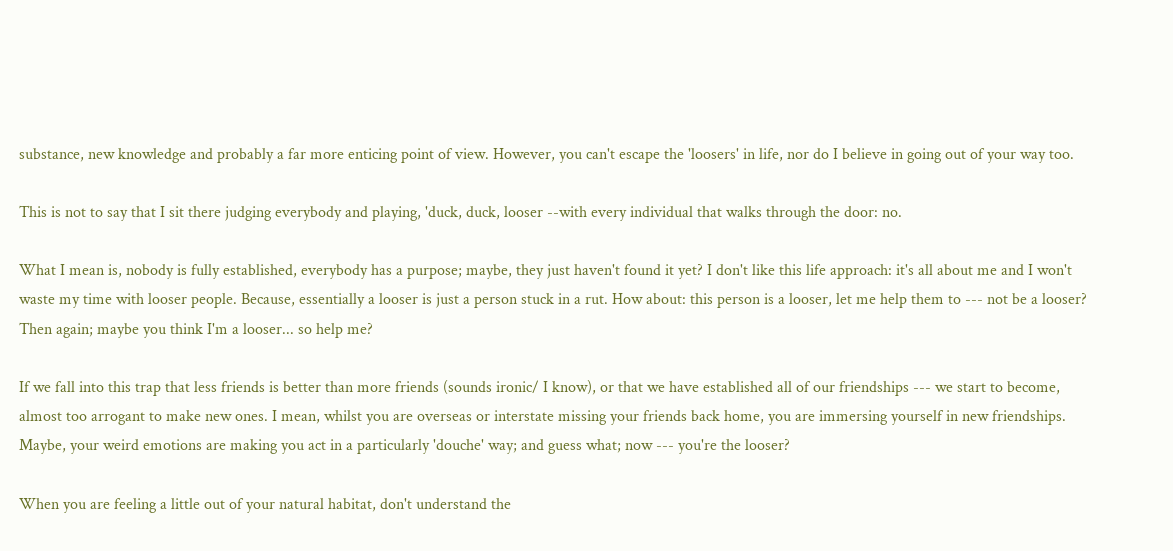substance, new knowledge and probably a far more enticing point of view. However, you can't escape the 'loosers' in life, nor do I believe in going out of your way too.

This is not to say that I sit there judging everybody and playing, 'duck, duck, looser --with every individual that walks through the door: no.

What I mean is, nobody is fully established, everybody has a purpose; maybe, they just haven't found it yet? I don't like this life approach: it's all about me and I won't waste my time with looser people. Because, essentially a looser is just a person stuck in a rut. How about: this person is a looser, let me help them to --- not be a looser? Then again; maybe you think I'm a looser... so help me?

If we fall into this trap that less friends is better than more friends (sounds ironic/ I know), or that we have established all of our friendships --- we start to become, almost too arrogant to make new ones. I mean, whilst you are overseas or interstate missing your friends back home, you are immersing yourself in new friendships. Maybe, your weird emotions are making you act in a particularly 'douche' way; and guess what; now --- you're the looser?

When you are feeling a little out of your natural habitat, don't understand the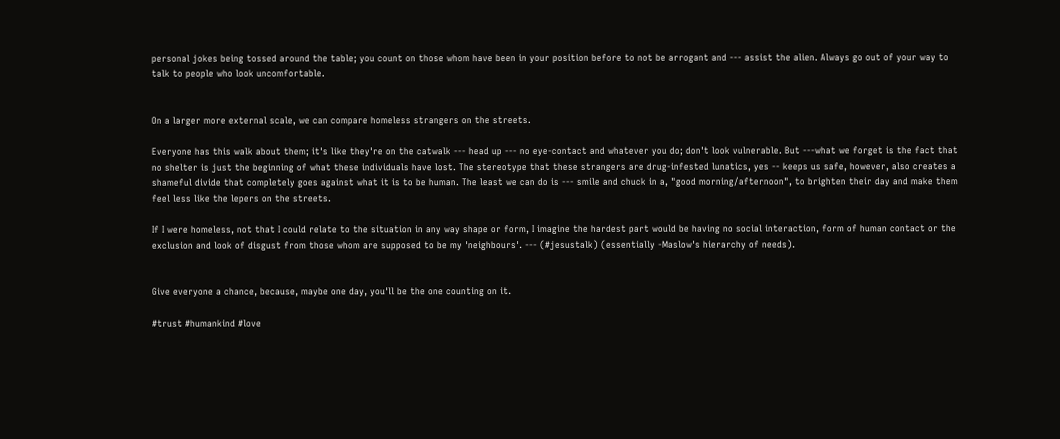personal jokes being tossed around the table; you count on those whom have been in your position before to not be arrogant and --- assist the alien. Always go out of your way to talk to people who look uncomfortable.


On a larger more external scale, we can compare homeless strangers on the streets.

Everyone has this walk about them; it's like they're on the catwalk --- head up --- no eye-contact and whatever you do; don't look vulnerable. But ---what we forget is the fact that no shelter is just the beginning of what these individuals have lost. The stereotype that these strangers are drug-infested lunatics, yes -- keeps us safe, however, also creates a shameful divide that completely goes against what it is to be human. The least we can do is --- smile and chuck in a, "good morning/afternoon", to brighten their day and make them feel less like the lepers on the streets.

If I were homeless, not that I could relate to the situation in any way shape or form, I imagine the hardest part would be having no social interaction, form of human contact or the exclusion and look of disgust from those whom are supposed to be my 'neighbours'. --- (#jesustalk) (essentially -Maslow's hierarchy of needs).


Give everyone a chance, because, maybe one day, you'll be the one counting on it.

#trust #humankind #love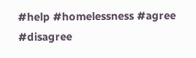#help #homelessness #agree #disagree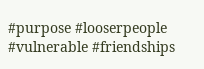#purpose #looserpeople #vulnerable #friendships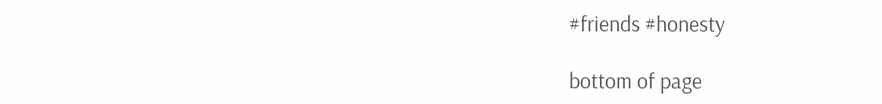#friends #honesty

bottom of page